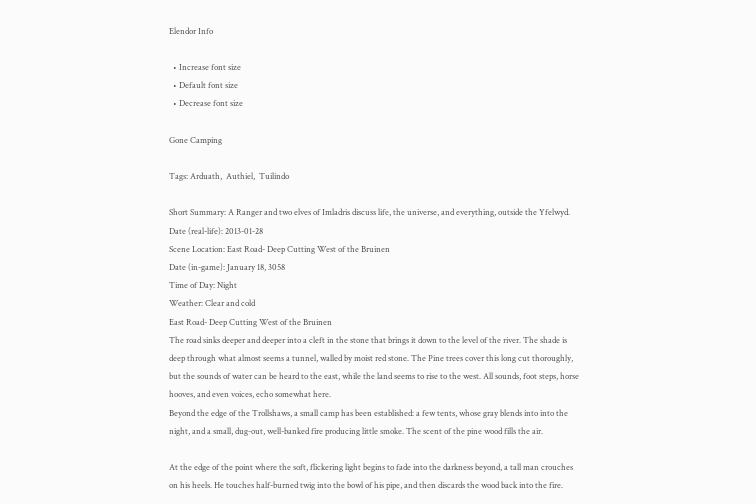Elendor Info

  • Increase font size
  • Default font size
  • Decrease font size

Gone Camping

Tags: Arduath,  Authiel,  Tuilindo

Short Summary: A Ranger and two elves of Imladris discuss life, the universe, and everything, outside the Yfelwyd.
Date (real-life): 2013-01-28
Scene Location: East Road- Deep Cutting West of the Bruinen
Date (in-game): January 18, 3058
Time of Day: Night
Weather: Clear and cold
East Road- Deep Cutting West of the Bruinen
The road sinks deeper and deeper into a cleft in the stone that brings it down to the level of the river. The shade is deep through what almost seems a tunnel, walled by moist red stone. The Pine trees cover this long cut thoroughly, but the sounds of water can be heard to the east, while the land seems to rise to the west. All sounds, foot steps, horse hooves, and even voices, echo somewhat here.
Beyond the edge of the Trollshaws, a small camp has been established: a few tents, whose gray blends into into the night, and a small, dug-out, well-banked fire producing little smoke. The scent of the pine wood fills the air.

At the edge of the point where the soft, flickering light begins to fade into the darkness beyond, a tall man crouches on his heels. He touches half-burned twig into the bowl of his pipe, and then discards the wood back into the fire.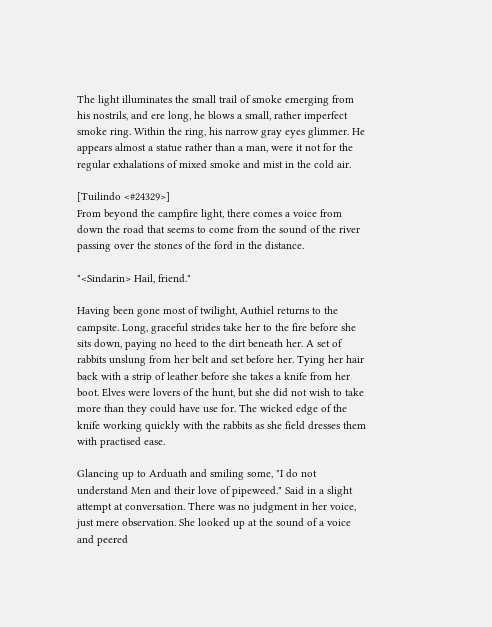The light illuminates the small trail of smoke emerging from his nostrils, and ere long, he blows a small, rather imperfect smoke ring. Within the ring, his narrow gray eyes glimmer. He appears almost a statue rather than a man, were it not for the regular exhalations of mixed smoke and mist in the cold air.

[Tuilindo <#24329>]
From beyond the campfire light, there comes a voice from down the road that seems to come from the sound of the river passing over the stones of the ford in the distance.

"<Sindarin> Hail, friend."

Having been gone most of twilight, Authiel returns to the campsite. Long, graceful strides take her to the fire before she sits down, paying no heed to the dirt beneath her. A set of rabbits unslung from her belt and set before her. Tying her hair back with a strip of leather before she takes a knife from her boot. Elves were lovers of the hunt, but she did not wish to take more than they could have use for. The wicked edge of the knife working quickly with the rabbits as she field dresses them with practised ease.

Glancing up to Arduath and smiling some, "I do not understand Men and their love of pipeweed." Said in a slight attempt at conversation. There was no judgment in her voice, just mere observation. She looked up at the sound of a voice and peered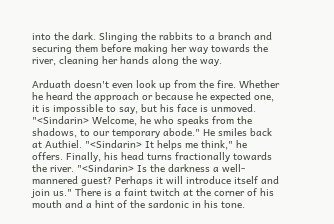into the dark. Slinging the rabbits to a branch and securing them before making her way towards the river, cleaning her hands along the way.

Arduath doesn't even look up from the fire. Whether he heard the approach or because he expected one, it is impossible to say, but his face is unmoved. "<Sindarin> Welcome, he who speaks from the shadows, to our temporary abode." He smiles back at Authiel. "<Sindarin> It helps me think," he offers. Finally, his head turns fractionally towards the river. "<Sindarin> Is the darkness a well-mannered guest? Perhaps it will introduce itself and join us." There is a faint twitch at the corner of his mouth and a hint of the sardonic in his tone.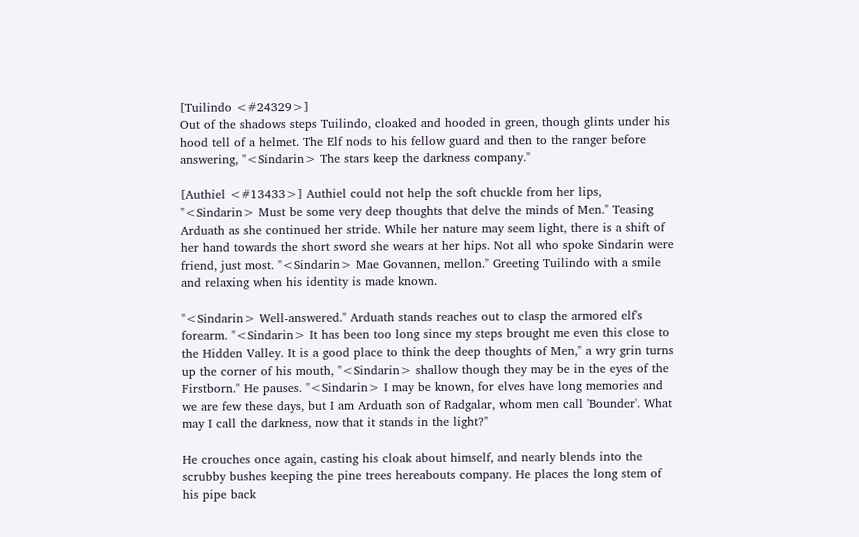[Tuilindo <#24329>]
Out of the shadows steps Tuilindo, cloaked and hooded in green, though glints under his hood tell of a helmet. The Elf nods to his fellow guard and then to the ranger before answering, "<Sindarin> The stars keep the darkness company."

[Authiel <#13433>] Authiel could not help the soft chuckle from her lips, "<Sindarin> Must be some very deep thoughts that delve the minds of Men." Teasing Arduath as she continued her stride. While her nature may seem light, there is a shift of her hand towards the short sword she wears at her hips. Not all who spoke Sindarin were friend, just most. "<Sindarin> Mae Govannen, mellon." Greeting Tuilindo with a smile and relaxing when his identity is made known.

"<Sindarin> Well-answered." Arduath stands reaches out to clasp the armored elf's forearm. "<Sindarin> It has been too long since my steps brought me even this close to the Hidden Valley. It is a good place to think the deep thoughts of Men," a wry grin turns up the corner of his mouth, "<Sindarin> shallow though they may be in the eyes of the Firstborn." He pauses. "<Sindarin> I may be known, for elves have long memories and we are few these days, but I am Arduath son of Radgalar, whom men call 'Bounder'. What may I call the darkness, now that it stands in the light?"

He crouches once again, casting his cloak about himself, and nearly blends into the scrubby bushes keeping the pine trees hereabouts company. He places the long stem of his pipe back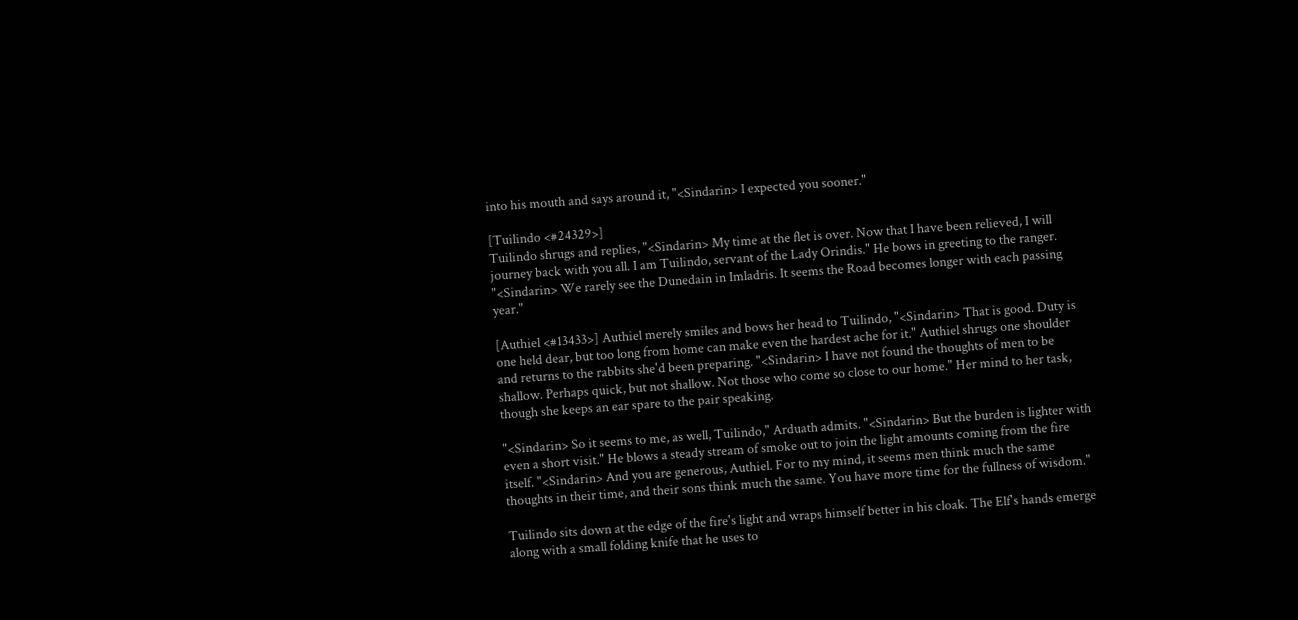into his mouth and says around it, "<Sindarin> I expected you sooner."

[Tuilindo <#24329>]
Tuilindo shrugs and replies, "<Sindarin> My time at the flet is over. Now that I have been relieved, I will journey back with you all. I am Tuilindo, servant of the Lady Orindis." He bows in greeting to the ranger. "<Sindarin> We rarely see the Dunedain in Imladris. It seems the Road becomes longer with each passing year."

[Authiel <#13433>] Authiel merely smiles and bows her head to Tuilindo, "<Sindarin> That is good. Duty is one held dear, but too long from home can make even the hardest ache for it." Authiel shrugs one shoulder and returns to the rabbits she'd been preparing. "<Sindarin> I have not found the thoughts of men to be shallow. Perhaps quick, but not shallow. Not those who come so close to our home." Her mind to her task, though she keeps an ear spare to the pair speaking.

"<Sindarin> So it seems to me, as well, Tuilindo," Arduath admits. "<Sindarin> But the burden is lighter with even a short visit." He blows a steady stream of smoke out to join the light amounts coming from the fire itself. "<Sindarin> And you are generous, Authiel. For to my mind, it seems men think much the same thoughts in their time, and their sons think much the same. You have more time for the fullness of wisdom."

Tuilindo sits down at the edge of the fire's light and wraps himself better in his cloak. The Elf's hands emerge along with a small folding knife that he uses to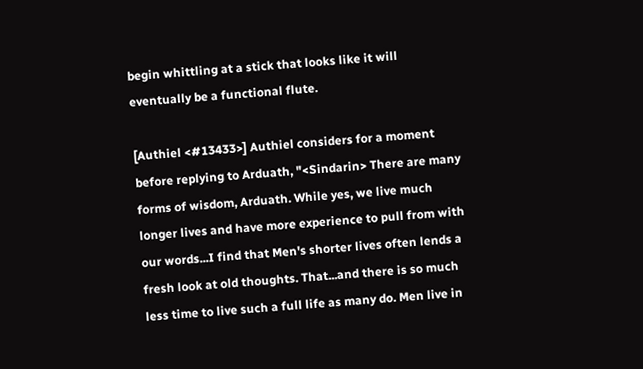begin whittling at a stick that looks like it will eventually be a functional flute.

[Authiel <#13433>] Authiel considers for a moment before replying to Arduath, "<Sindarin> There are many forms of wisdom, Arduath. While yes, we live much longer lives and have more experience to pull from with our words...I find that Men's shorter lives often lends a fresh look at old thoughts. That...and there is so much less time to live such a full life as many do. Men live in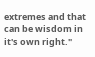extremes and that can be wisdom in it's own right."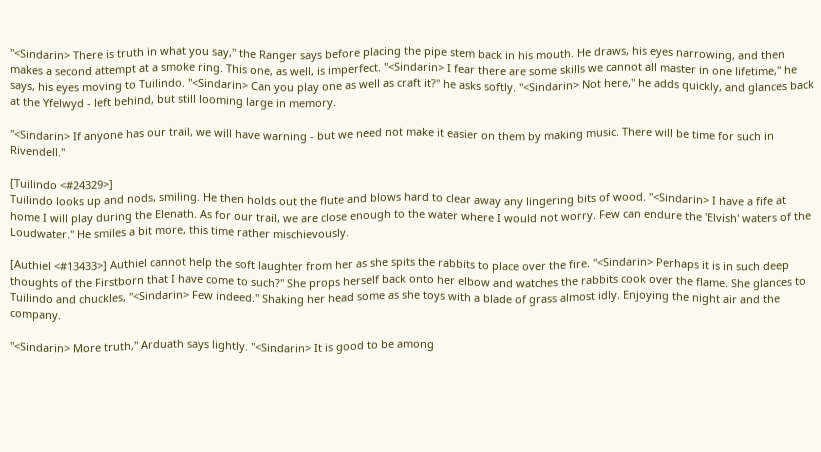"<Sindarin> There is truth in what you say," the Ranger says before placing the pipe stem back in his mouth. He draws, his eyes narrowing, and then makes a second attempt at a smoke ring. This one, as well, is imperfect. "<Sindarin> I fear there are some skills we cannot all master in one lifetime," he says, his eyes moving to Tuilindo. "<Sindarin> Can you play one as well as craft it?" he asks softly. "<Sindarin> Not here," he adds quickly, and glances back at the Yfelwyd - left behind, but still looming large in memory.

"<Sindarin> If anyone has our trail, we will have warning - but we need not make it easier on them by making music. There will be time for such in Rivendell."

[Tuilindo <#24329>]
Tuilindo looks up and nods, smiling. He then holds out the flute and blows hard to clear away any lingering bits of wood. "<Sindarin> I have a fife at home I will play during the Elenath. As for our trail, we are close enough to the water where I would not worry. Few can endure the 'Elvish' waters of the Loudwater." He smiles a bit more, this time rather mischievously.

[Authiel <#13433>] Authiel cannot help the soft laughter from her as she spits the rabbits to place over the fire. "<Sindarin> Perhaps it is in such deep thoughts of the Firstborn that I have come to such?" She props herself back onto her elbow and watches the rabbits cook over the flame. She glances to Tuilindo and chuckles, "<Sindarin> Few indeed." Shaking her head some as she toys with a blade of grass almost idly. Enjoying the night air and the company.

"<Sindarin> More truth," Arduath says lightly. "<Sindarin> It is good to be among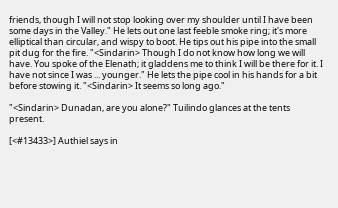friends, though I will not stop looking over my shoulder until I have been some days in the Valley." He lets out one last feeble smoke ring; it's more elliptical than circular, and wispy to boot. He tips out his pipe into the small pit dug for the fire. "<Sindarin> Though I do not know how long we will have. You spoke of the Elenath; it gladdens me to think I will be there for it. I have not since I was ... younger." He lets the pipe cool in his hands for a bit before stowing it. "<Sindarin> It seems so long ago."

"<Sindarin> Dunadan, are you alone?" Tuilindo glances at the tents present.

[<#13433>] Authiel says in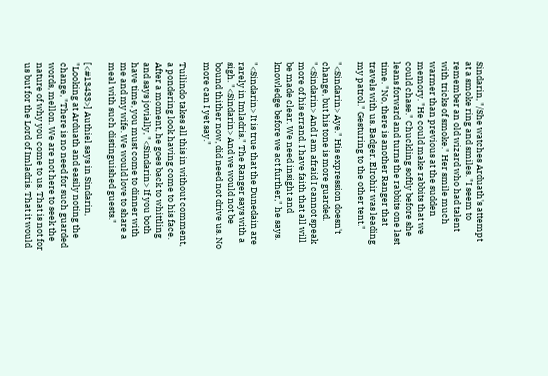Sindarin, "/She watches Arduath's attempt at a smoke ring and smiles. "I seem to remember an old wizard who had talent with tricks of smoke." Her smile much warmer than previous at the sudden memory. "He could make rabbits that we could chase." Chuckling softly before she leans forward and turns the rabbits one last time. "No, there is another Ranger that travels with us. Badger. Elrohir was leading my patrol." Gesturing to the other tent."

"<Sindarin> Aye." His expression doesn't change, but his tone is more guarded. "<Sindarin> And I am afraid I cannot speak more of his errand. I have faith that all will be made clear. We need insight and knowledge before we act further," he says.

"<Sindarin> It is true that the Dunedain are rarely in Imladris." The Ranger says with a sigh. "<Sindarin> And we would not be bound thither now, did need not drive us. No more can I yet say."

Tuilindo takes all this in without comment, a pondering look having come to his face. After a moment, he goes back to whittling and says jovially, "<Sindarin> If you both have time, you must come to dinner with me and my wife. We would love to share a meal with such distinguished guests."

[<#13433>] Authiel says in Sindarin, "Looking at Arduath and easily noting the change, "There is no need for such guarded words, mellon. We are not here to seek the nature of why you come to us. That is not for us but for the Lord of Imladris. That it would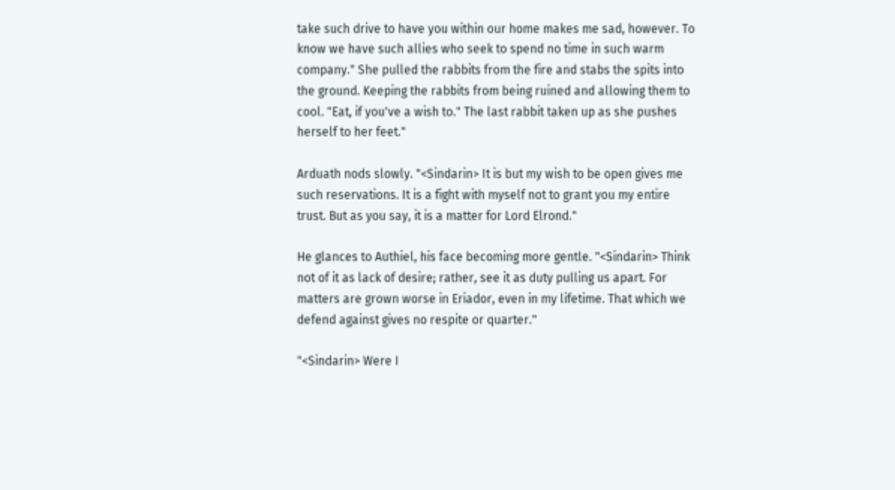take such drive to have you within our home makes me sad, however. To know we have such allies who seek to spend no time in such warm company." She pulled the rabbits from the fire and stabs the spits into the ground. Keeping the rabbits from being ruined and allowing them to cool. "Eat, if you've a wish to." The last rabbit taken up as she pushes herself to her feet."

Arduath nods slowly. "<Sindarin> It is but my wish to be open gives me such reservations. It is a fight with myself not to grant you my entire trust. But as you say, it is a matter for Lord Elrond."

He glances to Authiel, his face becoming more gentle. "<Sindarin> Think not of it as lack of desire; rather, see it as duty pulling us apart. For matters are grown worse in Eriador, even in my lifetime. That which we defend against gives no respite or quarter."

"<Sindarin> Were I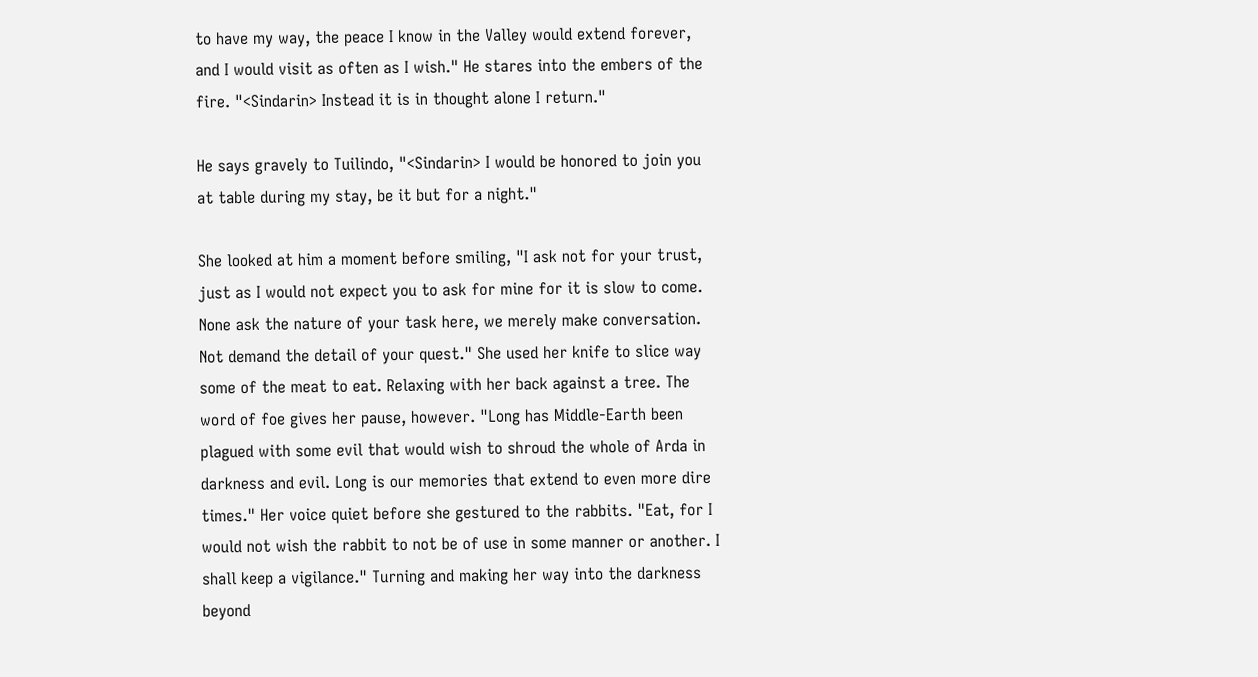to have my way, the peace I know in the Valley would extend forever, and I would visit as often as I wish." He stares into the embers of the fire. "<Sindarin> Instead it is in thought alone I return."

He says gravely to Tuilindo, "<Sindarin> I would be honored to join you at table during my stay, be it but for a night."

She looked at him a moment before smiling, "I ask not for your trust, just as I would not expect you to ask for mine for it is slow to come. None ask the nature of your task here, we merely make conversation. Not demand the detail of your quest." She used her knife to slice way some of the meat to eat. Relaxing with her back against a tree. The word of foe gives her pause, however. "Long has Middle-Earth been plagued with some evil that would wish to shroud the whole of Arda in darkness and evil. Long is our memories that extend to even more dire times." Her voice quiet before she gestured to the rabbits. "Eat, for I would not wish the rabbit to not be of use in some manner or another. I shall keep a vigilance." Turning and making her way into the darkness beyond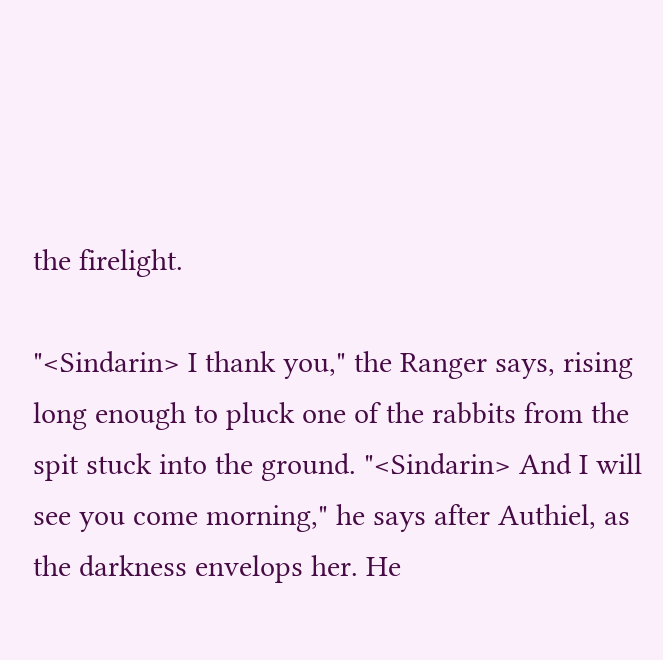the firelight.

"<Sindarin> I thank you," the Ranger says, rising long enough to pluck one of the rabbits from the spit stuck into the ground. "<Sindarin> And I will see you come morning," he says after Authiel, as the darkness envelops her. He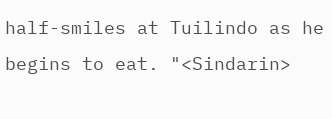half-smiles at Tuilindo as he begins to eat. "<Sindarin>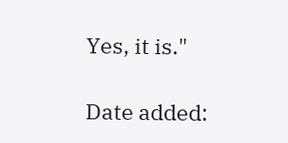Yes, it is."

Date added: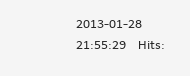2013-01-28 21:55:29    Hits: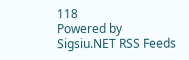118
Powered by Sigsiu.NET RSS Feeds